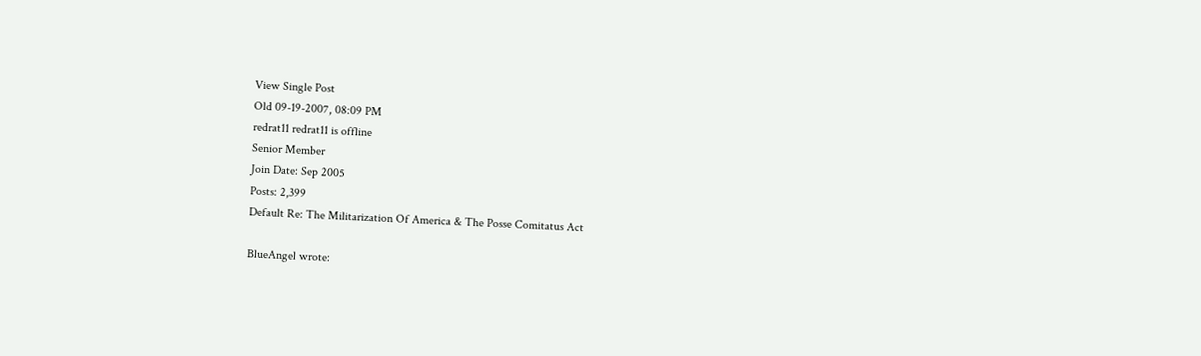View Single Post
Old 09-19-2007, 08:09 PM
redrat11 redrat11 is offline
Senior Member
Join Date: Sep 2005
Posts: 2,399
Default Re: The Militarization Of America & The Posse Comitatus Act

BlueAngel wrote: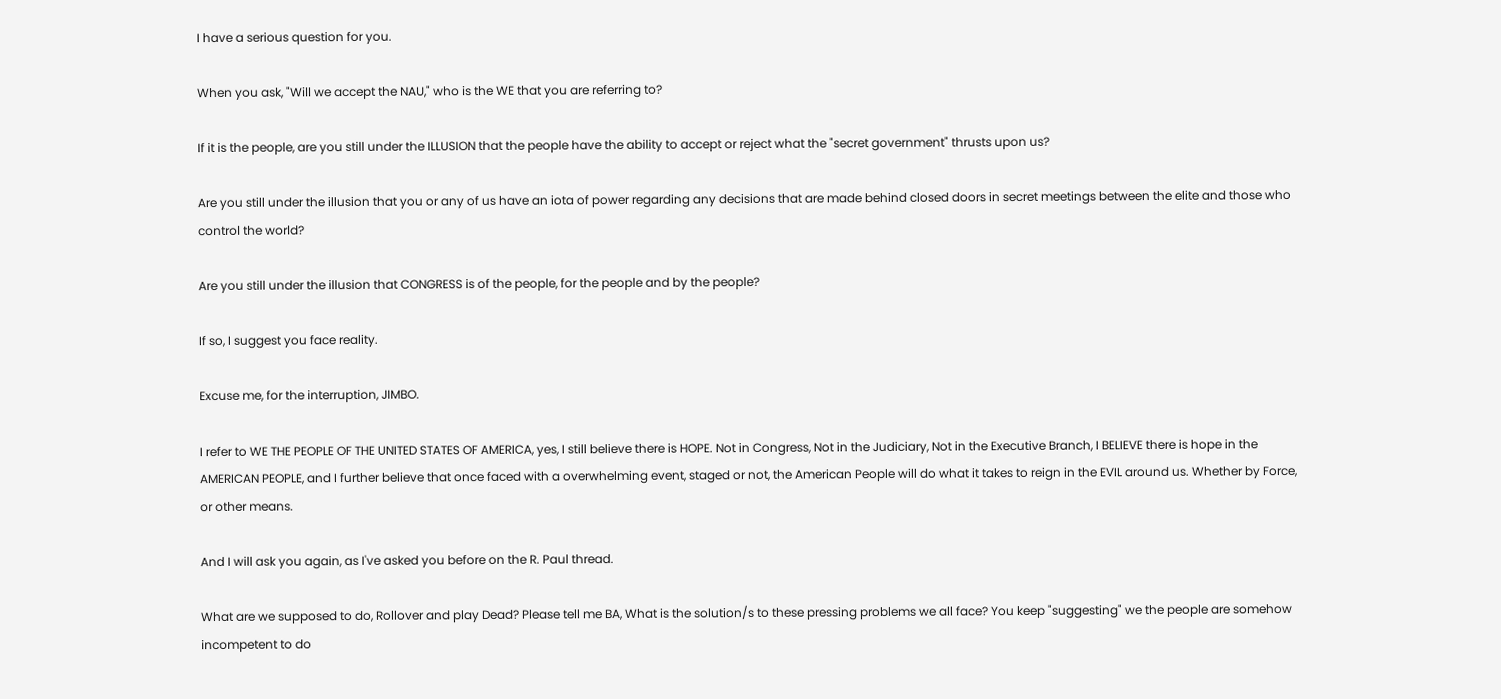I have a serious question for you.

When you ask, "Will we accept the NAU," who is the WE that you are referring to?

If it is the people, are you still under the ILLUSION that the people have the ability to accept or reject what the "secret government" thrusts upon us?

Are you still under the illusion that you or any of us have an iota of power regarding any decisions that are made behind closed doors in secret meetings between the elite and those who control the world?

Are you still under the illusion that CONGRESS is of the people, for the people and by the people?

If so, I suggest you face reality.

Excuse me, for the interruption, JIMBO.

I refer to WE THE PEOPLE OF THE UNITED STATES OF AMERICA, yes, I still believe there is HOPE. Not in Congress, Not in the Judiciary, Not in the Executive Branch, I BELIEVE there is hope in the AMERICAN PEOPLE, and I further believe that once faced with a overwhelming event, staged or not, the American People will do what it takes to reign in the EVIL around us. Whether by Force, or other means.

And I will ask you again, as I've asked you before on the R. Paul thread.

What are we supposed to do, Rollover and play Dead? Please tell me BA, What is the solution/s to these pressing problems we all face? You keep "suggesting" we the people are somehow incompetent to do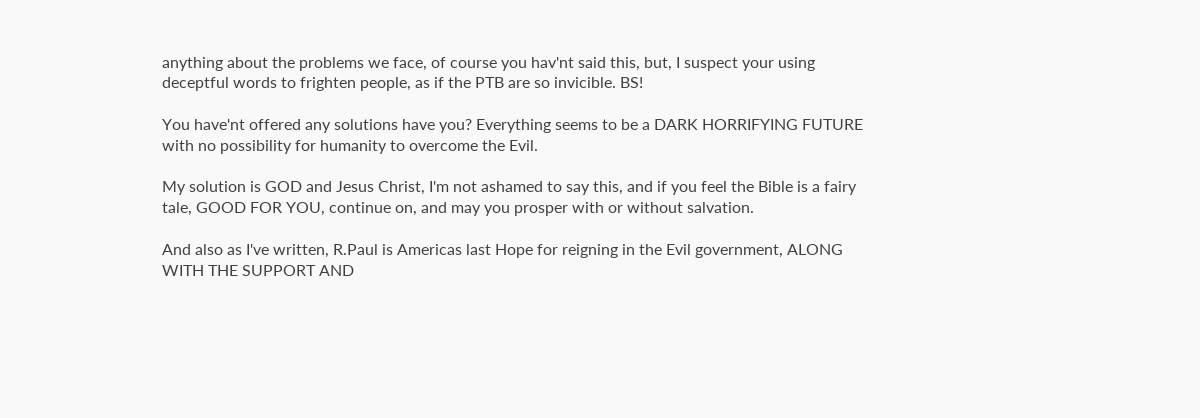anything about the problems we face, of course you hav'nt said this, but, I suspect your using deceptful words to frighten people, as if the PTB are so invicible. BS!

You have'nt offered any solutions have you? Everything seems to be a DARK HORRIFYING FUTURE with no possibility for humanity to overcome the Evil.

My solution is GOD and Jesus Christ, I'm not ashamed to say this, and if you feel the Bible is a fairy tale, GOOD FOR YOU, continue on, and may you prosper with or without salvation.

And also as I've written, R.Paul is Americas last Hope for reigning in the Evil government, ALONG WITH THE SUPPORT AND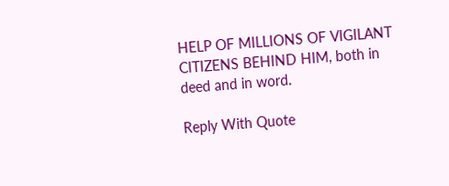HELP OF MILLIONS OF VIGILANT CITIZENS BEHIND HIM, both in deed and in word.

Reply With Quote